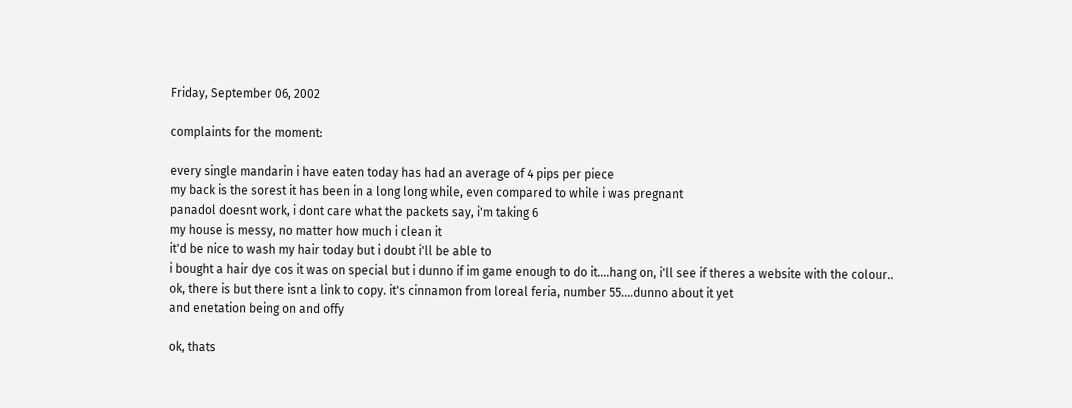Friday, September 06, 2002

complaints for the moment:

every single mandarin i have eaten today has had an average of 4 pips per piece
my back is the sorest it has been in a long long while, even compared to while i was pregnant
panadol doesnt work, i dont care what the packets say, i'm taking 6
my house is messy, no matter how much i clean it
it'd be nice to wash my hair today but i doubt i'll be able to
i bought a hair dye cos it was on special but i dunno if im game enough to do it....hang on, i'll see if theres a website with the colour..
ok, there is but there isnt a link to copy. it's cinnamon from loreal feria, number 55....dunno about it yet
and enetation being on and offy

ok, thats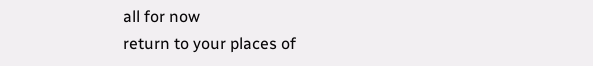all for now
return to your places of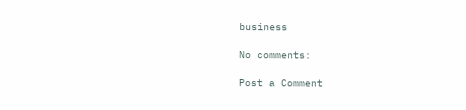business

No comments:

Post a Comment